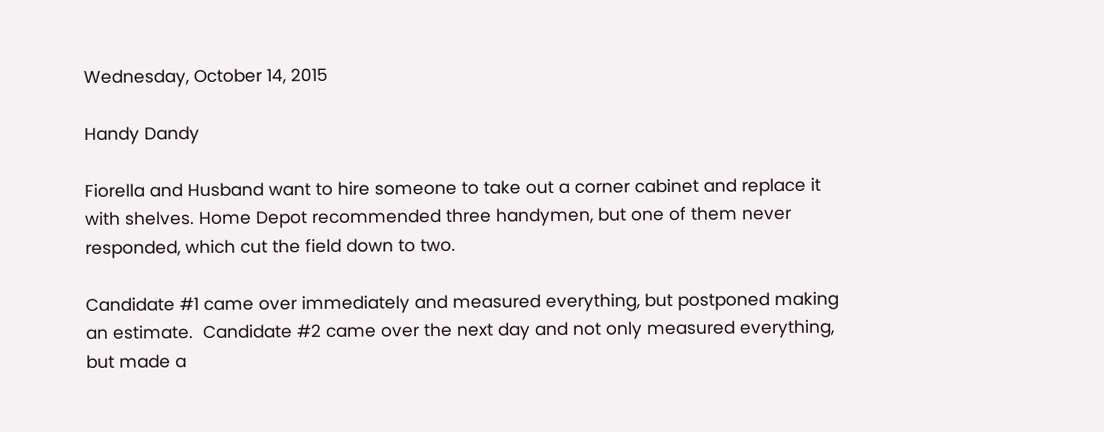Wednesday, October 14, 2015

Handy Dandy

Fiorella and Husband want to hire someone to take out a corner cabinet and replace it with shelves. Home Depot recommended three handymen, but one of them never responded, which cut the field down to two.

Candidate #1 came over immediately and measured everything, but postponed making an estimate.  Candidate #2 came over the next day and not only measured everything, but made a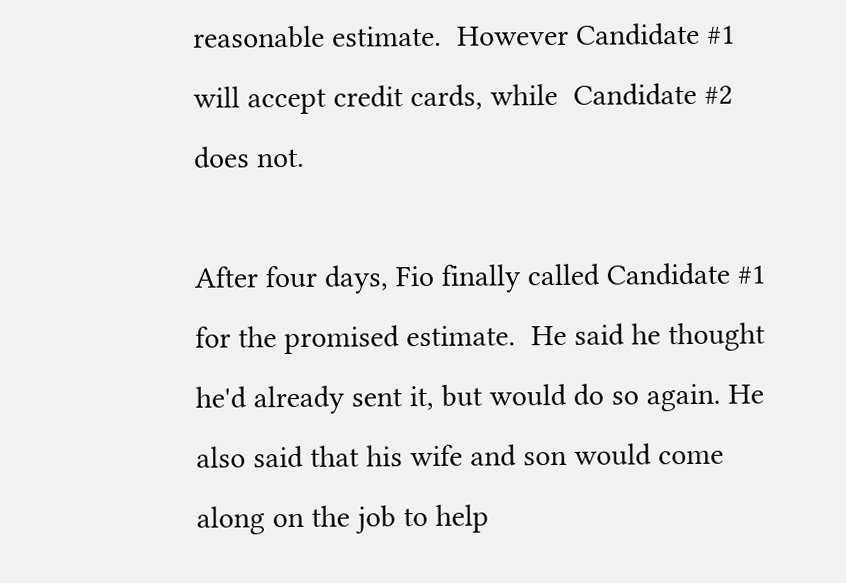reasonable estimate.  However Candidate #1 will accept credit cards, while  Candidate #2 does not.

After four days, Fio finally called Candidate #1 for the promised estimate.  He said he thought he'd already sent it, but would do so again. He also said that his wife and son would come along on the job to help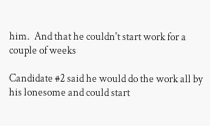him.  And that he couldn't start work for a couple of weeks

Candidate #2 said he would do the work all by his lonesome and could start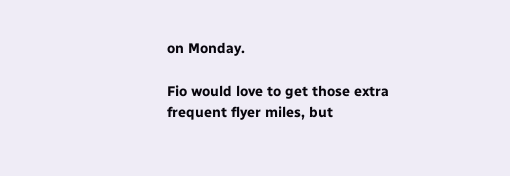on Monday.

Fio would love to get those extra frequent flyer miles, but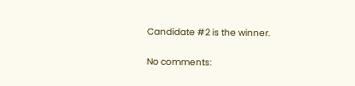Candidate #2 is the winner.

No comments: